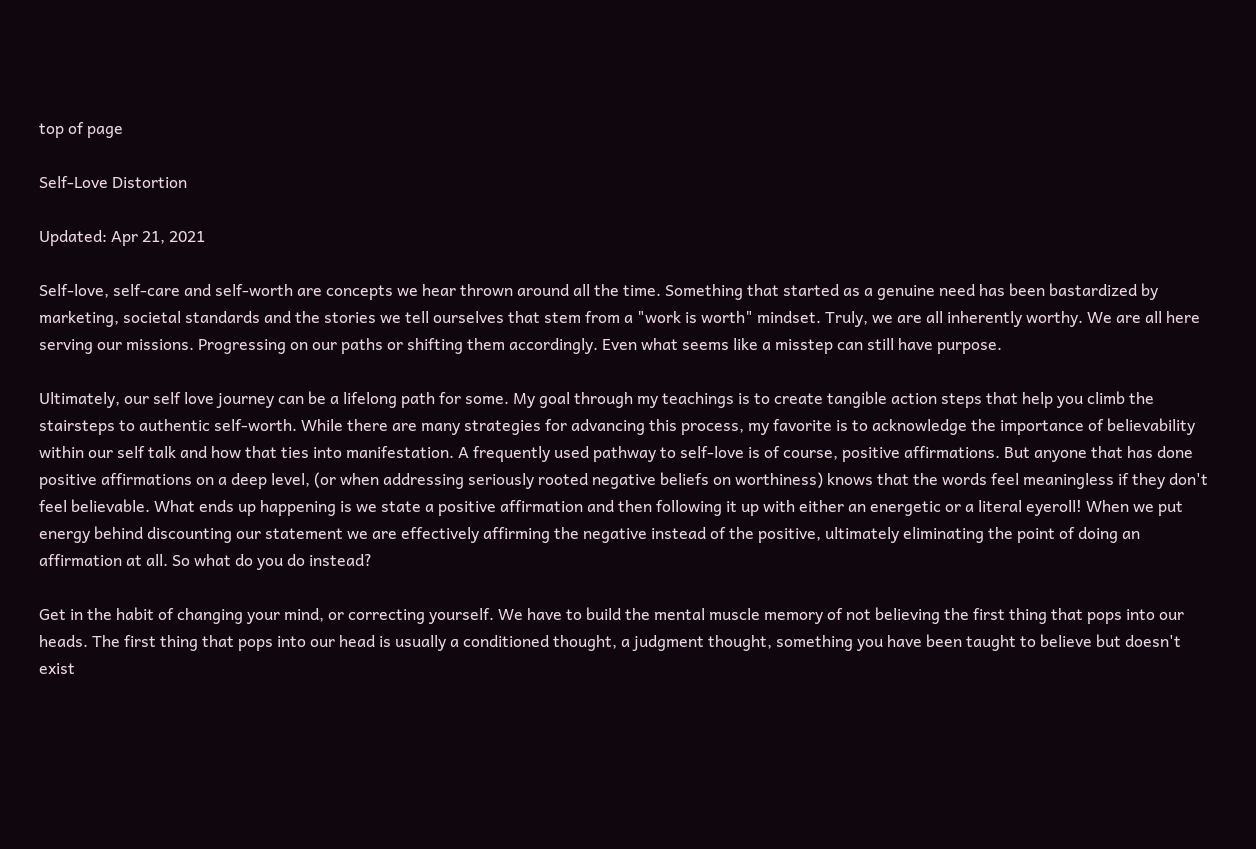top of page

Self-Love Distortion

Updated: Apr 21, 2021

Self-love, self-care and self-worth are concepts we hear thrown around all the time. Something that started as a genuine need has been bastardized by marketing, societal standards and the stories we tell ourselves that stem from a "work is worth" mindset. Truly, we are all inherently worthy. We are all here serving our missions. Progressing on our paths or shifting them accordingly. Even what seems like a misstep can still have purpose.

Ultimately, our self love journey can be a lifelong path for some. My goal through my teachings is to create tangible action steps that help you climb the stairsteps to authentic self-worth. While there are many strategies for advancing this process, my favorite is to acknowledge the importance of believability within our self talk and how that ties into manifestation. A frequently used pathway to self-love is of course, positive affirmations. But anyone that has done positive affirmations on a deep level, (or when addressing seriously rooted negative beliefs on worthiness) knows that the words feel meaningless if they don't feel believable. What ends up happening is we state a positive affirmation and then following it up with either an energetic or a literal eyeroll! When we put energy behind discounting our statement we are effectively affirming the negative instead of the positive, ultimately eliminating the point of doing an affirmation at all. So what do you do instead?

Get in the habit of changing your mind, or correcting yourself. We have to build the mental muscle memory of not believing the first thing that pops into our heads. The first thing that pops into our head is usually a conditioned thought, a judgment thought, something you have been taught to believe but doesn't exist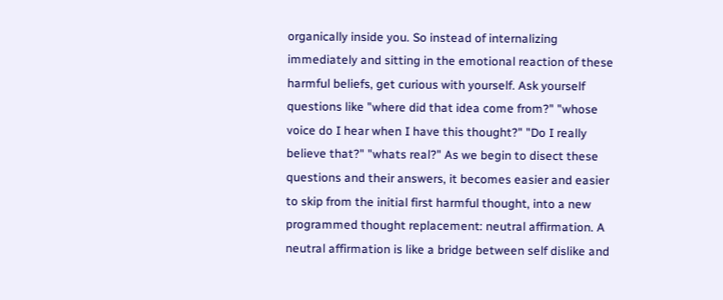organically inside you. So instead of internalizing immediately and sitting in the emotional reaction of these harmful beliefs, get curious with yourself. Ask yourself questions like "where did that idea come from?" "whose voice do I hear when I have this thought?" "Do I really believe that?" "whats real?" As we begin to disect these questions and their answers, it becomes easier and easier to skip from the initial first harmful thought, into a new programmed thought replacement: neutral affirmation. A neutral affirmation is like a bridge between self dislike and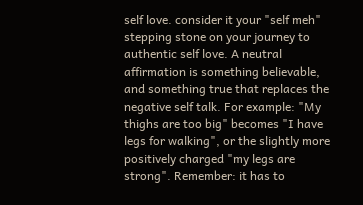self love. consider it your "self meh" stepping stone on your journey to authentic self love. A neutral affirmation is something believable, and something true that replaces the negative self talk. For example: "My thighs are too big" becomes "I have legs for walking", or the slightly more positively charged "my legs are strong". Remember: it has to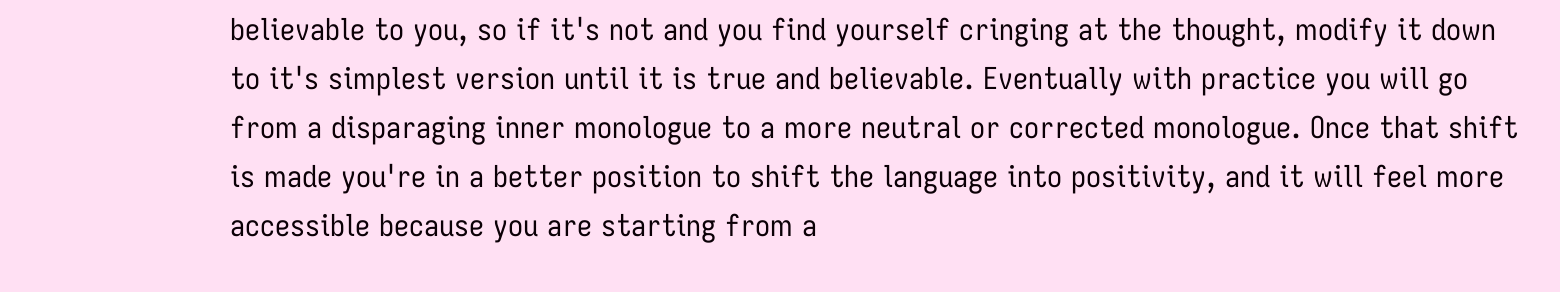believable to you, so if it's not and you find yourself cringing at the thought, modify it down to it's simplest version until it is true and believable. Eventually with practice you will go from a disparaging inner monologue to a more neutral or corrected monologue. Once that shift is made you're in a better position to shift the language into positivity, and it will feel more accessible because you are starting from a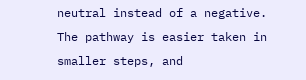neutral instead of a negative. The pathway is easier taken in smaller steps, and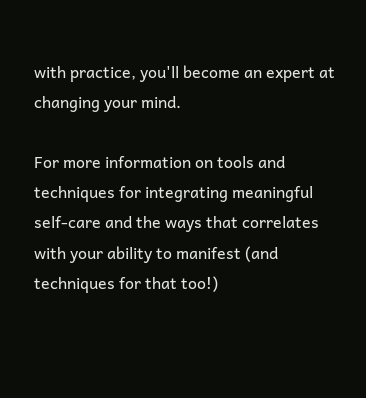with practice, you'll become an expert at changing your mind.

For more information on tools and techniques for integrating meaningful self-care and the ways that correlates with your ability to manifest (and techniques for that too!)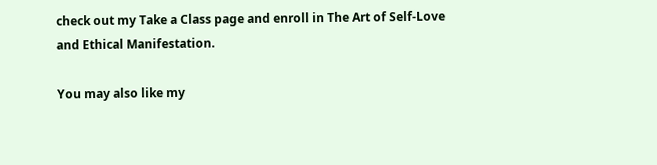check out my Take a Class page and enroll in The Art of Self-Love and Ethical Manifestation.

You may also like my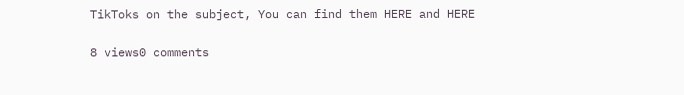TikToks on the subject, You can find them HERE and HERE

8 views0 comments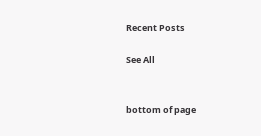Recent Posts

See All


bottom of page